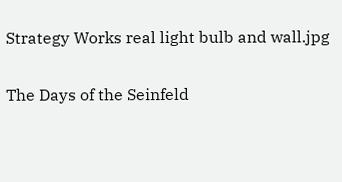Strategy Works real light bulb and wall.jpg

The Days of the Seinfeld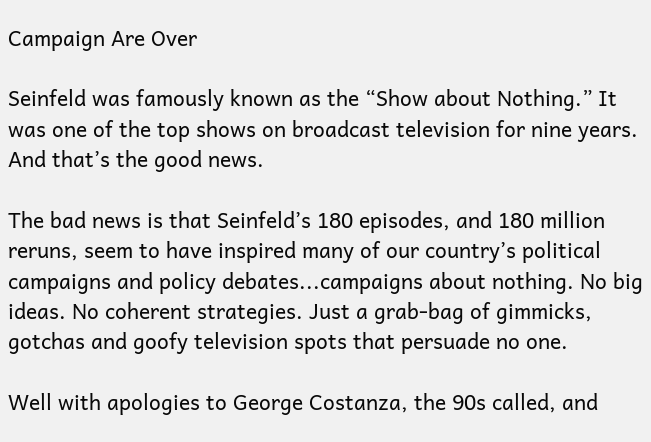Campaign Are Over

Seinfeld was famously known as the “Show about Nothing.” It was one of the top shows on broadcast television for nine years. And that’s the good news.

The bad news is that Seinfeld’s 180 episodes, and 180 million reruns, seem to have inspired many of our country’s political campaigns and policy debates...campaigns about nothing. No big ideas. No coherent strategies. Just a grab-bag of gimmicks, gotchas and goofy television spots that persuade no one.

Well with apologies to George Costanza, the 90s called, and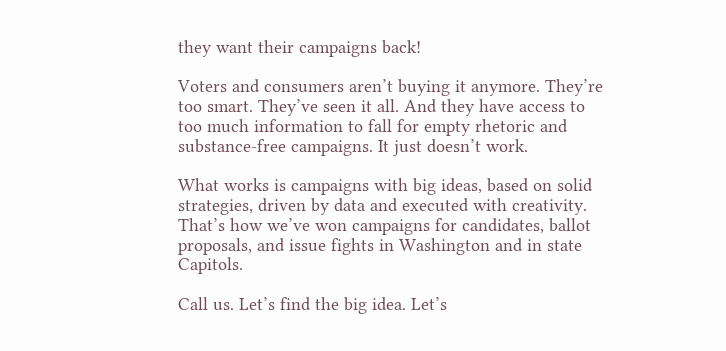they want their campaigns back!

Voters and consumers aren’t buying it anymore. They’re too smart. They’ve seen it all. And they have access to too much information to fall for empty rhetoric and substance-free campaigns. It just doesn’t work.

What works is campaigns with big ideas, based on solid strategies, driven by data and executed with creativity. That’s how we’ve won campaigns for candidates, ballot proposals, and issue fights in Washington and in state Capitols.

Call us. Let’s find the big idea. Let’s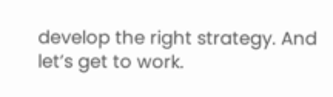develop the right strategy. And let’s get to work.